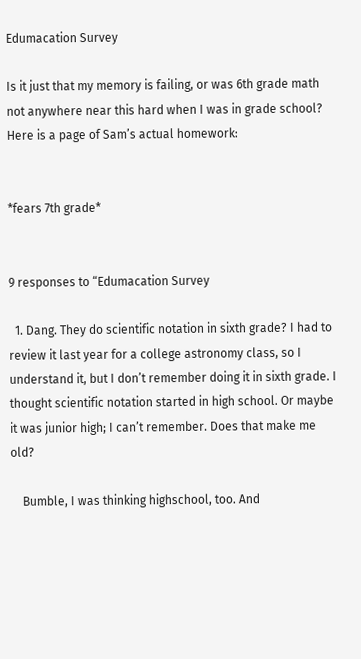Edumacation Survey

Is it just that my memory is failing, or was 6th grade math not anywhere near this hard when I was in grade school? Here is a page of Sam’s actual homework:


*fears 7th grade*


9 responses to “Edumacation Survey

  1. Dang. They do scientific notation in sixth grade? I had to review it last year for a college astronomy class, so I understand it, but I don’t remember doing it in sixth grade. I thought scientific notation started in high school. Or maybe it was junior high; I can’t remember. Does that make me old?

    Bumble, I was thinking highschool, too. And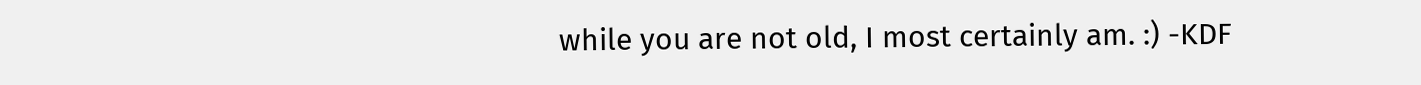while you are not old, I most certainly am. :) -KDF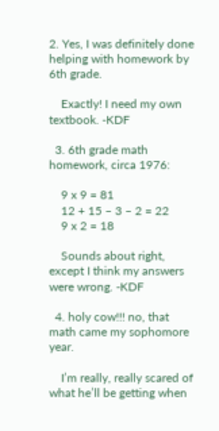2. Yes, I was definitely done helping with homework by 6th grade.

    Exactly! I need my own textbook. -KDF

  3. 6th grade math homework, circa 1976:

    9 x 9 = 81
    12 + 15 – 3 – 2 = 22
    9 x 2 = 18

    Sounds about right, except I think my answers were wrong. -KDF

  4. holy cow!!! no, that math came my sophomore year.

    I’m really, really scared of what he’ll be getting when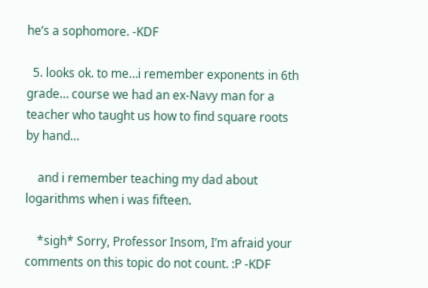he’s a sophomore. -KDF

  5. looks ok. to me…i remember exponents in 6th grade… course we had an ex-Navy man for a teacher who taught us how to find square roots by hand…

    and i remember teaching my dad about logarithms when i was fifteen.

    *sigh* Sorry, Professor Insom, I’m afraid your comments on this topic do not count. :P -KDF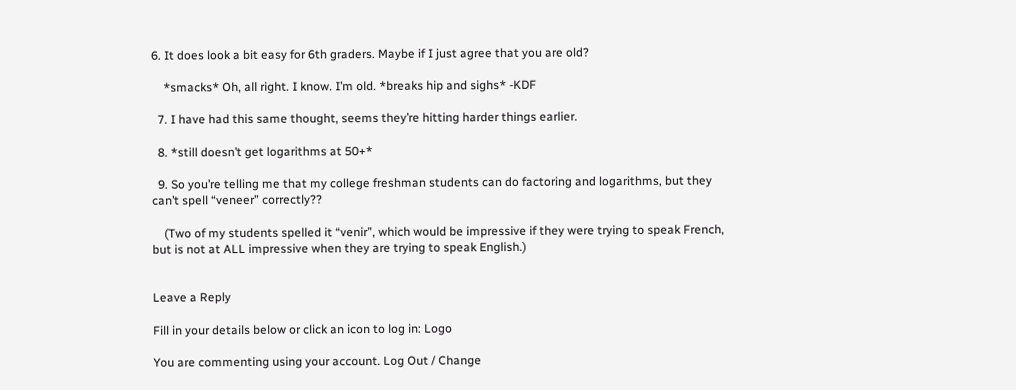6. It does look a bit easy for 6th graders. Maybe if I just agree that you are old?

    *smacks* Oh, all right. I know. I’m old. *breaks hip and sighs* -KDF

  7. I have had this same thought, seems they’re hitting harder things earlier.

  8. *still doesn’t get logarithms at 50+*

  9. So you’re telling me that my college freshman students can do factoring and logarithms, but they can’t spell “veneer” correctly??

    (Two of my students spelled it “venir”, which would be impressive if they were trying to speak French, but is not at ALL impressive when they are trying to speak English.)


Leave a Reply

Fill in your details below or click an icon to log in: Logo

You are commenting using your account. Log Out / Change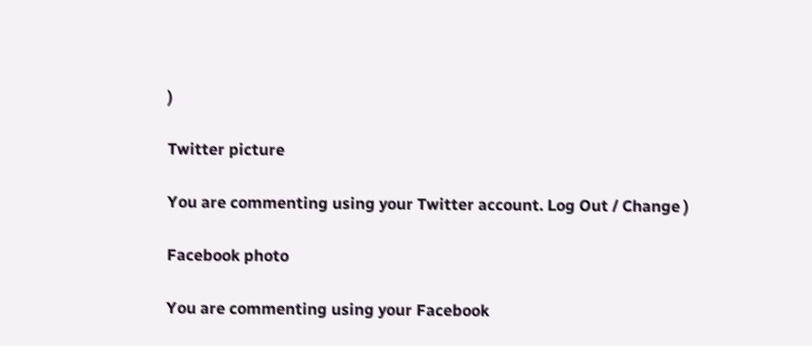)

Twitter picture

You are commenting using your Twitter account. Log Out / Change )

Facebook photo

You are commenting using your Facebook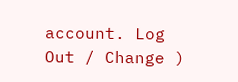account. Log Out / Change )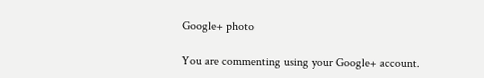Google+ photo

You are commenting using your Google+ account.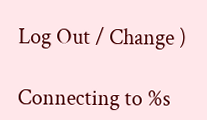Log Out / Change )

Connecting to %s